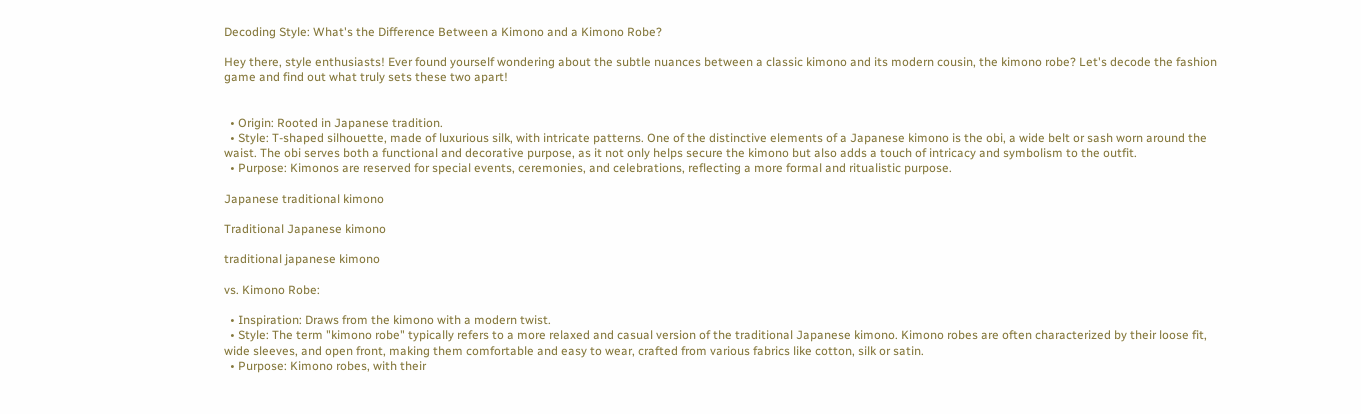Decoding Style: What's the Difference Between a Kimono and a Kimono Robe?

Hey there, style enthusiasts! Ever found yourself wondering about the subtle nuances between a classic kimono and its modern cousin, the kimono robe? Let's decode the fashion game and find out what truly sets these two apart!


  • Origin: Rooted in Japanese tradition.
  • Style: T-shaped silhouette, made of luxurious silk, with intricate patterns. One of the distinctive elements of a Japanese kimono is the obi, a wide belt or sash worn around the waist. The obi serves both a functional and decorative purpose, as it not only helps secure the kimono but also adds a touch of intricacy and symbolism to the outfit.
  • Purpose: Kimonos are reserved for special events, ceremonies, and celebrations, reflecting a more formal and ritualistic purpose.

Japanese traditional kimono

Traditional Japanese kimono

traditional japanese kimono

vs. Kimono Robe:

  • Inspiration: Draws from the kimono with a modern twist.
  • Style: The term "kimono robe" typically refers to a more relaxed and casual version of the traditional Japanese kimono. Kimono robes are often characterized by their loose fit, wide sleeves, and open front, making them comfortable and easy to wear, crafted from various fabrics like cotton, silk or satin.
  • Purpose: Kimono robes, with their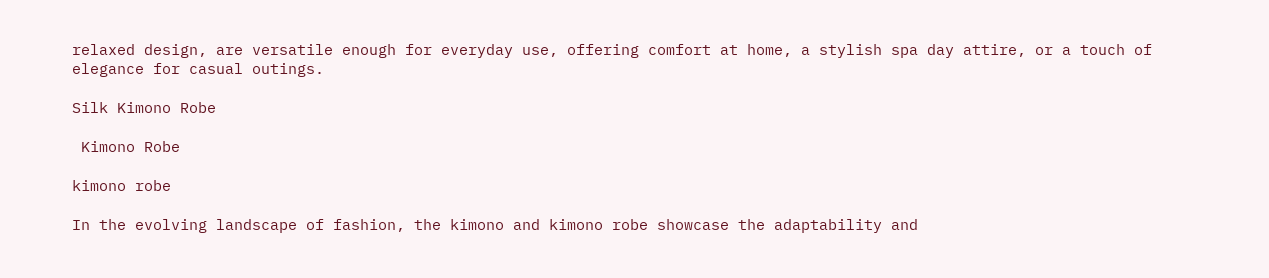relaxed design, are versatile enough for everyday use, offering comfort at home, a stylish spa day attire, or a touch of elegance for casual outings.

Silk Kimono Robe

 Kimono Robe

kimono robe

In the evolving landscape of fashion, the kimono and kimono robe showcase the adaptability and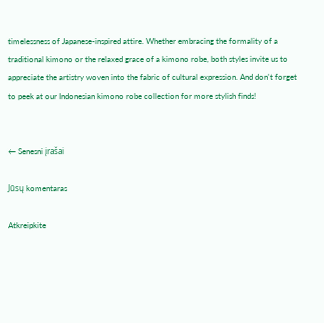timelessness of Japanese-inspired attire. Whether embracing the formality of a traditional kimono or the relaxed grace of a kimono robe, both styles invite us to appreciate the artistry woven into the fabric of cultural expression. And don't forget to peek at our Indonesian kimono robe collection for more stylish finds!


← Senesni įrašai

Jūsų komentaras

Atkreipkite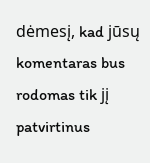dėmesį, kad jūsų komentaras bus rodomas tik jį patvirtinus